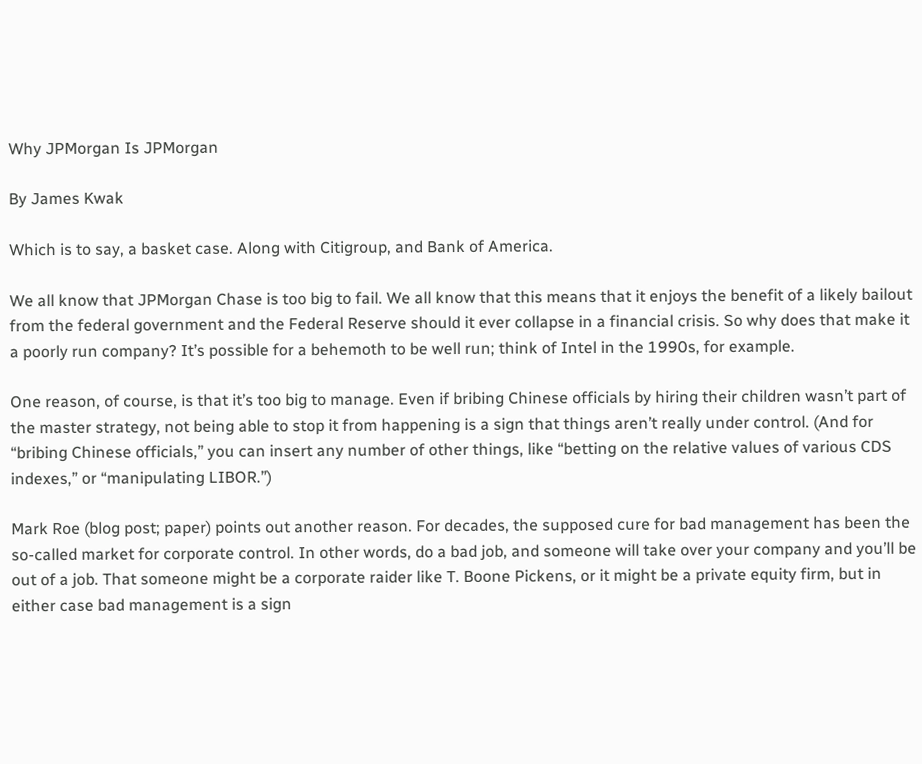Why JPMorgan Is JPMorgan

By James Kwak

Which is to say, a basket case. Along with Citigroup, and Bank of America.

We all know that JPMorgan Chase is too big to fail. We all know that this means that it enjoys the benefit of a likely bailout from the federal government and the Federal Reserve should it ever collapse in a financial crisis. So why does that make it a poorly run company? It’s possible for a behemoth to be well run; think of Intel in the 1990s, for example.

One reason, of course, is that it’s too big to manage. Even if bribing Chinese officials by hiring their children wasn’t part of the master strategy, not being able to stop it from happening is a sign that things aren’t really under control. (And for “bribing Chinese officials,” you can insert any number of other things, like “betting on the relative values of various CDS indexes,” or “manipulating LIBOR.”)

Mark Roe (blog post; paper) points out another reason. For decades, the supposed cure for bad management has been the so-called market for corporate control. In other words, do a bad job, and someone will take over your company and you’ll be out of a job. That someone might be a corporate raider like T. Boone Pickens, or it might be a private equity firm, but in either case bad management is a sign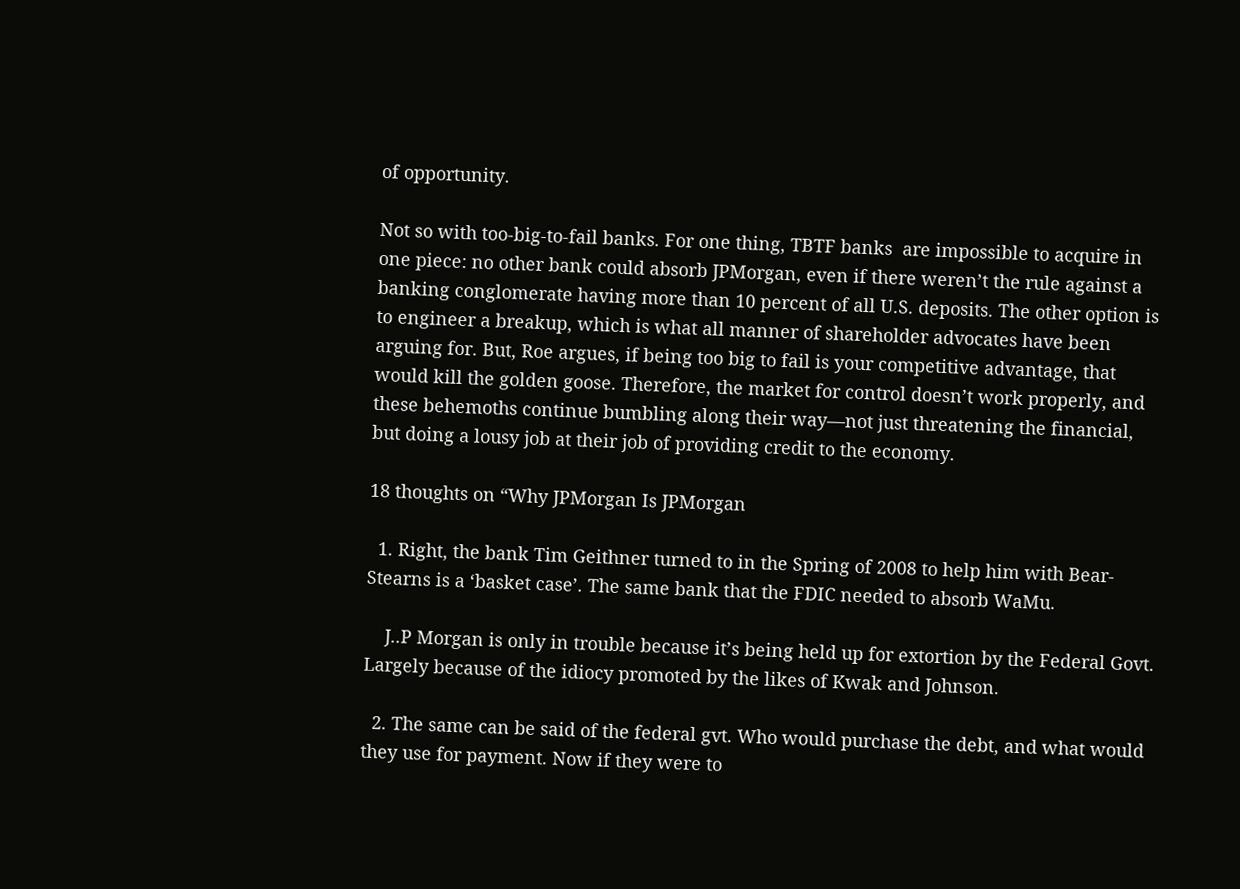of opportunity.

Not so with too-big-to-fail banks. For one thing, TBTF banks  are impossible to acquire in one piece: no other bank could absorb JPMorgan, even if there weren’t the rule against a banking conglomerate having more than 10 percent of all U.S. deposits. The other option is to engineer a breakup, which is what all manner of shareholder advocates have been arguing for. But, Roe argues, if being too big to fail is your competitive advantage, that would kill the golden goose. Therefore, the market for control doesn’t work properly, and these behemoths continue bumbling along their way—not just threatening the financial, but doing a lousy job at their job of providing credit to the economy.

18 thoughts on “Why JPMorgan Is JPMorgan

  1. Right, the bank Tim Geithner turned to in the Spring of 2008 to help him with Bear-Stearns is a ‘basket case’. The same bank that the FDIC needed to absorb WaMu.

    J..P Morgan is only in trouble because it’s being held up for extortion by the Federal Govt. Largely because of the idiocy promoted by the likes of Kwak and Johnson.

  2. The same can be said of the federal gvt. Who would purchase the debt, and what would they use for payment. Now if they were to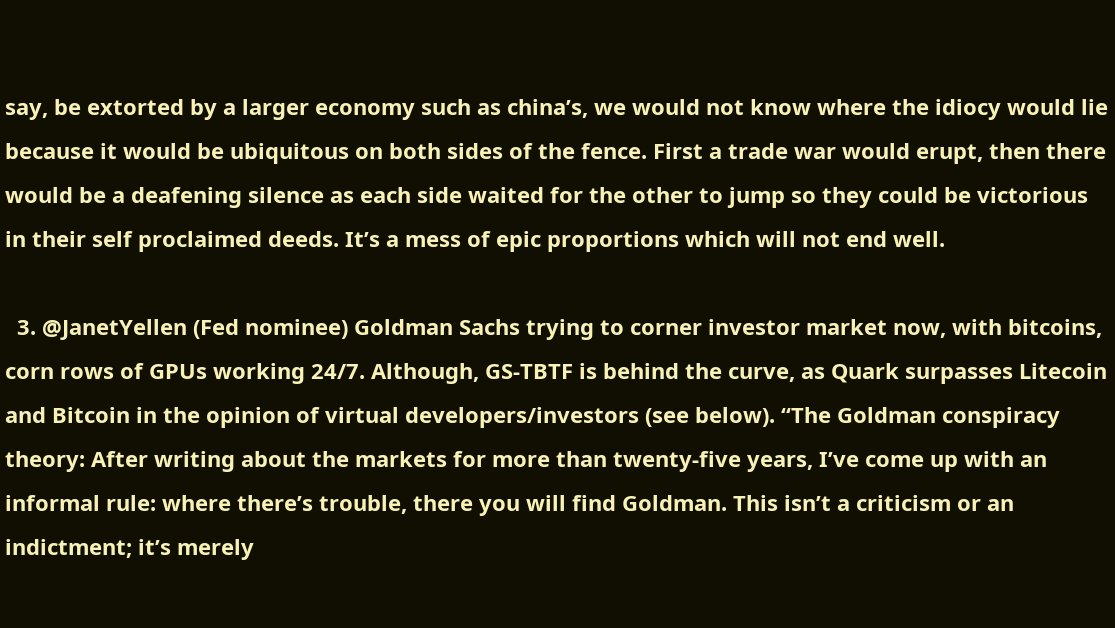say, be extorted by a larger economy such as china’s, we would not know where the idiocy would lie because it would be ubiquitous on both sides of the fence. First a trade war would erupt, then there would be a deafening silence as each side waited for the other to jump so they could be victorious in their self proclaimed deeds. It’s a mess of epic proportions which will not end well.

  3. @JanetYellen (Fed nominee) Goldman Sachs trying to corner investor market now, with bitcoins, corn rows of GPUs working 24/7. Although, GS-TBTF is behind the curve, as Quark surpasses Litecoin and Bitcoin in the opinion of virtual developers/investors (see below). “The Goldman conspiracy theory: After writing about the markets for more than twenty-five years, I’ve come up with an informal rule: where there’s trouble, there you will find Goldman. This isn’t a criticism or an indictment; it’s merely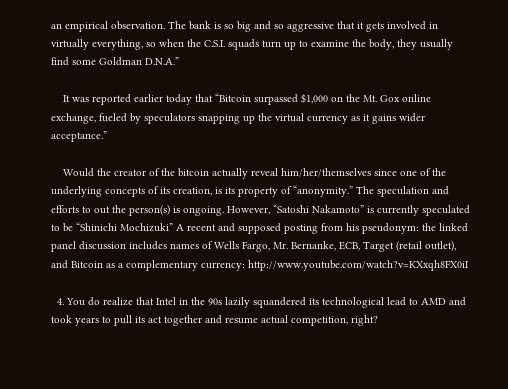an empirical observation. The bank is so big and so aggressive that it gets involved in virtually everything, so when the C.S.I. squads turn up to examine the body, they usually find some Goldman D.N.A.”

    It was reported earlier today that “Bitcoin surpassed $1,000 on the Mt. Gox online exchange, fueled by speculators snapping up the virtual currency as it gains wider acceptance.”

    Would the creator of the bitcoin actually reveal him/her/themselves since one of the underlying concepts of its creation, is its property of “anonymity.” The speculation and efforts to out the person(s) is ongoing. However, “Satoshi Nakamoto” is currently speculated to be “Shinichi Mochizuki” A recent and supposed posting from his pseudonym: the linked panel discussion includes names of Wells Fargo, Mr. Bernanke, ECB, Target (retail outlet), and Bitcoin as a complementary currency: http://www.youtube.com/watch?v=KXxqh8FX0iI

  4. You do realize that Intel in the 90s lazily squandered its technological lead to AMD and took years to pull its act together and resume actual competition, right?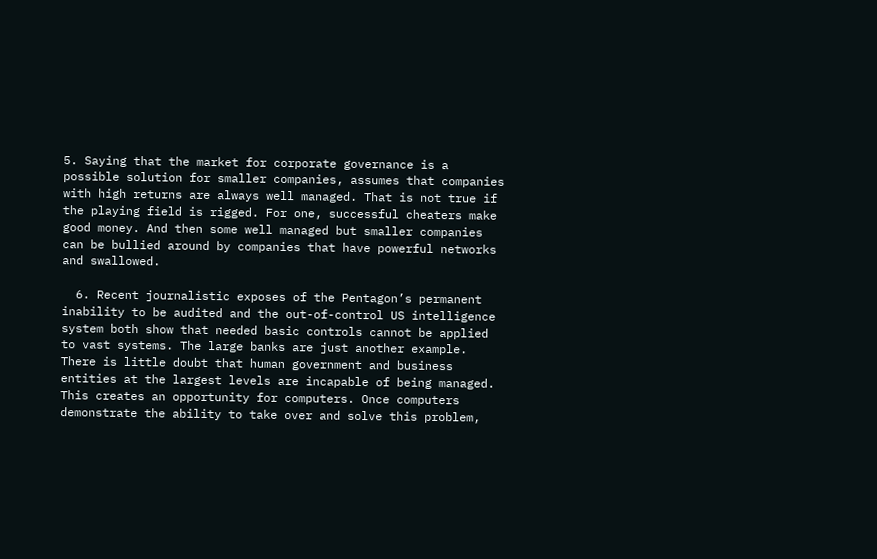5. Saying that the market for corporate governance is a possible solution for smaller companies, assumes that companies with high returns are always well managed. That is not true if the playing field is rigged. For one, successful cheaters make good money. And then some well managed but smaller companies can be bullied around by companies that have powerful networks and swallowed.

  6. Recent journalistic exposes of the Pentagon’s permanent inability to be audited and the out-of-control US intelligence system both show that needed basic controls cannot be applied to vast systems. The large banks are just another example. There is little doubt that human government and business entities at the largest levels are incapable of being managed. This creates an opportunity for computers. Once computers demonstrate the ability to take over and solve this problem,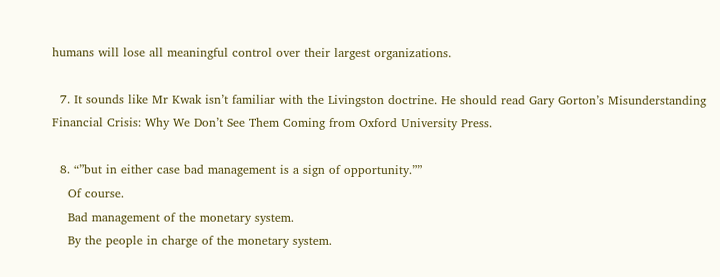humans will lose all meaningful control over their largest organizations.

  7. It sounds like Mr Kwak isn’t familiar with the Livingston doctrine. He should read Gary Gorton’s Misunderstanding Financial Crisis: Why We Don’t See Them Coming from Oxford University Press.

  8. “”but in either case bad management is a sign of opportunity.””
    Of course.
    Bad management of the monetary system.
    By the people in charge of the monetary system.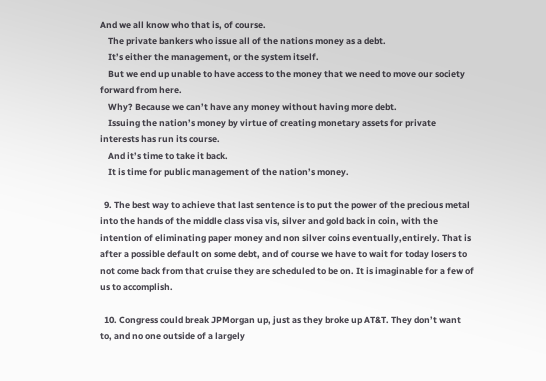And we all know who that is, of course.
    The private bankers who issue all of the nations money as a debt.
    It’s either the management, or the system itself.
    But we end up unable to have access to the money that we need to move our society forward from here.
    Why? Because we can’t have any money without having more debt.
    Issuing the nation’s money by virtue of creating monetary assets for private interests has run its course.
    And it’s time to take it back.
    It is time for public management of the nation’s money.

  9. The best way to achieve that last sentence is to put the power of the precious metal into the hands of the middle class visa vis, silver and gold back in coin, with the intention of eliminating paper money and non silver coins eventually,entirely. That is after a possible default on some debt, and of course we have to wait for today losers to not come back from that cruise they are scheduled to be on. It is imaginable for a few of us to accomplish.

  10. Congress could break JPMorgan up, just as they broke up AT&T. They don’t want to, and no one outside of a largely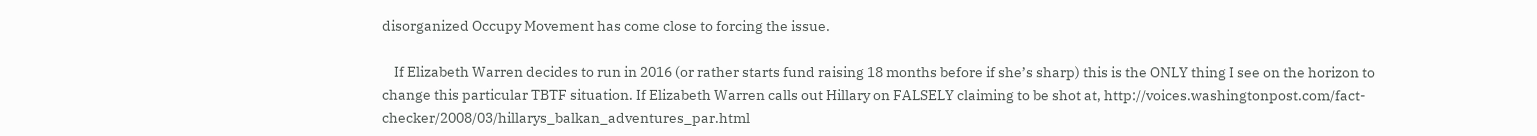disorganized Occupy Movement has come close to forcing the issue.

    If Elizabeth Warren decides to run in 2016 (or rather starts fund raising 18 months before if she’s sharp) this is the ONLY thing I see on the horizon to change this particular TBTF situation. If Elizabeth Warren calls out Hillary on FALSELY claiming to be shot at, http://voices.washingtonpost.com/fact-checker/2008/03/hillarys_balkan_adventures_par.html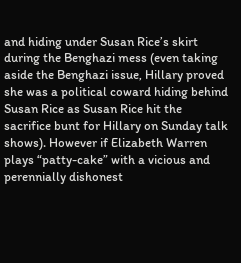and hiding under Susan Rice’s skirt during the Benghazi mess (even taking aside the Benghazi issue, Hillary proved she was a political coward hiding behind Susan Rice as Susan Rice hit the sacrifice bunt for Hillary on Sunday talk shows). However if Elizabeth Warren plays “patty-cake” with a vicious and perennially dishonest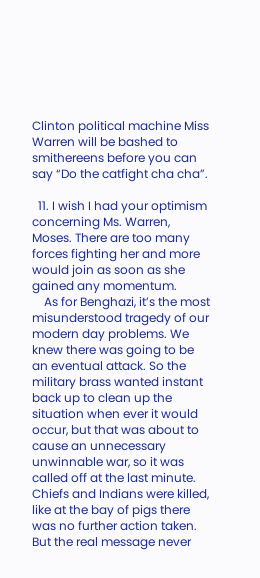Clinton political machine Miss Warren will be bashed to smithereens before you can say “Do the catfight cha cha”.

  11. I wish I had your optimism concerning Ms. Warren, Moses. There are too many forces fighting her and more would join as soon as she gained any momentum.
    As for Benghazi, it’s the most misunderstood tragedy of our modern day problems. We knew there was going to be an eventual attack. So the military brass wanted instant back up to clean up the situation when ever it would occur, but that was about to cause an unnecessary unwinnable war, so it was called off at the last minute. Chiefs and Indians were killed, like at the bay of pigs there was no further action taken. But the real message never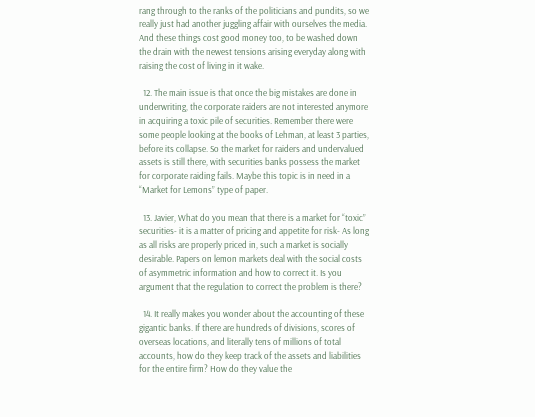rang through to the ranks of the politicians and pundits, so we really just had another juggling affair with ourselves the media. And these things cost good money too, to be washed down the drain with the newest tensions arising everyday along with raising the cost of living in it wake.

  12. The main issue is that once the big mistakes are done in underwriting, the corporate raiders are not interested anymore in acquiring a toxic pile of securities. Remember there were some people looking at the books of Lehman, at least 3 parties, before its collapse. So the market for raiders and undervalued assets is still there, with securities banks possess the market for corporate raiding fails. Maybe this topic is in need in a “Market for Lemons” type of paper.

  13. Javier, What do you mean that there is a market for “toxic” securities- it is a matter of pricing and appetite for risk- As long as all risks are properly priced in, such a market is socially desirable. Papers on lemon markets deal with the social costs of asymmetric information and how to correct it. Is you argument that the regulation to correct the problem is there?

  14. It really makes you wonder about the accounting of these gigantic banks. If there are hundreds of divisions, scores of overseas locations, and literally tens of millions of total accounts, how do they keep track of the assets and liabilities for the entire firm? How do they value the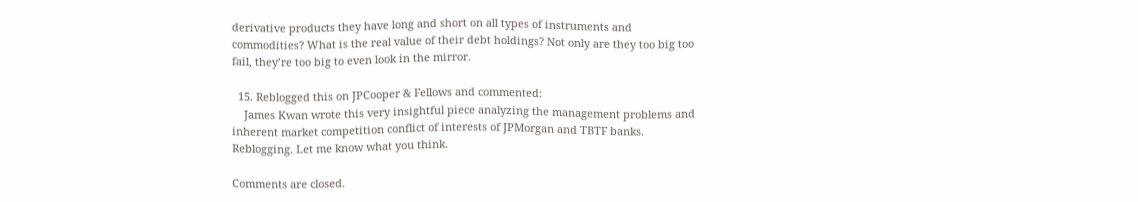derivative products they have long and short on all types of instruments and commodities? What is the real value of their debt holdings? Not only are they too big too fail, they’re too big to even look in the mirror.

  15. Reblogged this on JPCooper & Fellows and commented:
    James Kwan wrote this very insightful piece analyzing the management problems and inherent market competition conflict of interests of JPMorgan and TBTF banks. Reblogging. Let me know what you think.

Comments are closed.